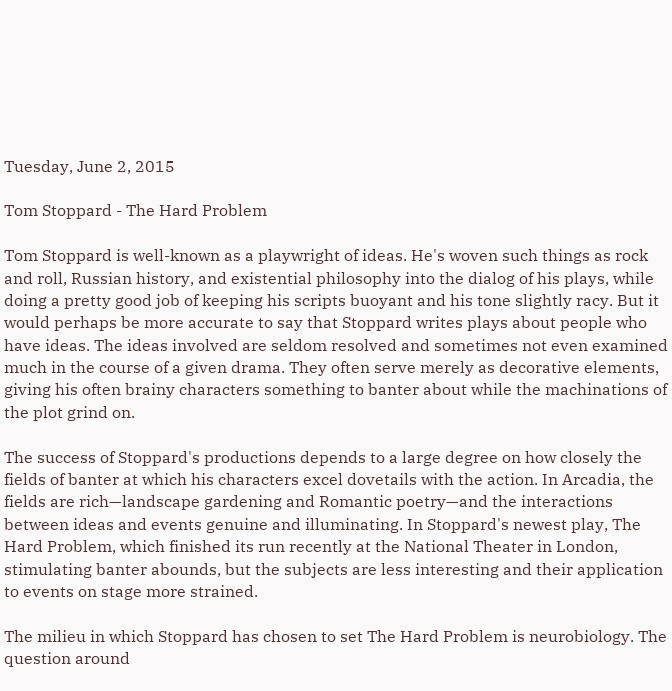Tuesday, June 2, 2015

Tom Stoppard - The Hard Problem

Tom Stoppard is well-known as a playwright of ideas. He's woven such things as rock and roll, Russian history, and existential philosophy into the dialog of his plays, while doing a pretty good job of keeping his scripts buoyant and his tone slightly racy. But it would perhaps be more accurate to say that Stoppard writes plays about people who have ideas. The ideas involved are seldom resolved and sometimes not even examined much in the course of a given drama. They often serve merely as decorative elements, giving his often brainy characters something to banter about while the machinations of the plot grind on.

The success of Stoppard's productions depends to a large degree on how closely the fields of banter at which his characters excel dovetails with the action. In Arcadia, the fields are rich—landscape gardening and Romantic poetry—and the interactions between ideas and events genuine and illuminating. In Stoppard's newest play, The Hard Problem, which finished its run recently at the National Theater in London, stimulating banter abounds, but the subjects are less interesting and their application to events on stage more strained.

The milieu in which Stoppard has chosen to set The Hard Problem is neurobiology. The question around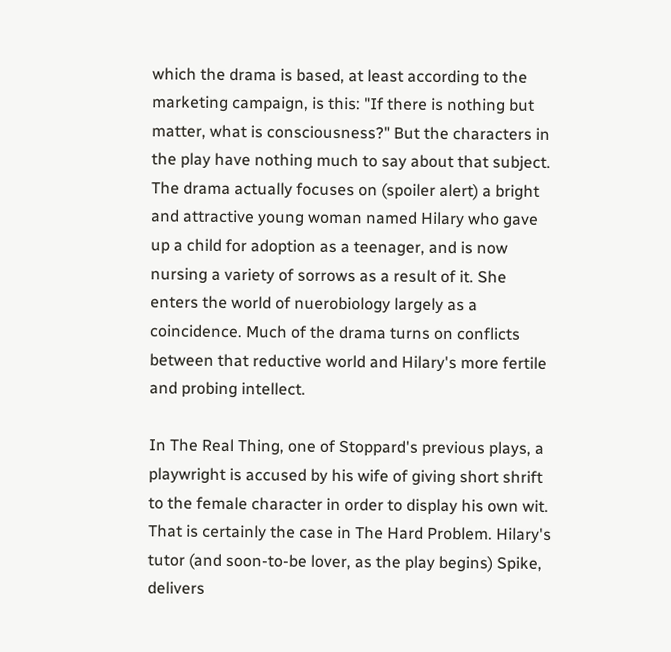which the drama is based, at least according to the marketing campaign, is this: "If there is nothing but matter, what is consciousness?" But the characters in the play have nothing much to say about that subject. The drama actually focuses on (spoiler alert) a bright and attractive young woman named Hilary who gave up a child for adoption as a teenager, and is now nursing a variety of sorrows as a result of it. She enters the world of nuerobiology largely as a coincidence. Much of the drama turns on conflicts between that reductive world and Hilary's more fertile and probing intellect.

In The Real Thing, one of Stoppard's previous plays, a playwright is accused by his wife of giving short shrift to the female character in order to display his own wit. That is certainly the case in The Hard Problem. Hilary's tutor (and soon-to-be lover, as the play begins) Spike, delivers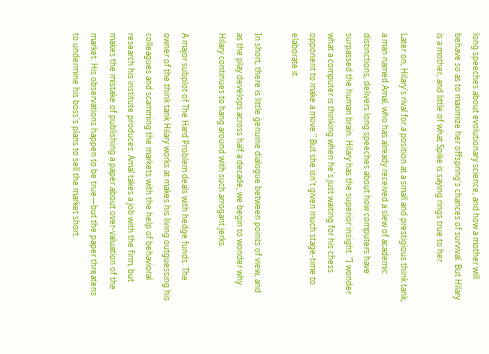long speeches about evolutionary science, and how a mother will behave so as to maximize her offspring's chances of survival. But Hilary is a mother, and little of what Spike is saying rings true to her.

Later on, Hilary's rival for a position at a small and prestigious think tank, a man named Amal, who has already received a slew of academic distinctions, delivers long speeches about how computers have surpassed the human brain. Hilary has the superior insight. "I wonder what a computer is thinking when he's just waiting for his chess opponent to make a move." But she isn't given much stage-time to elaborate it.

In short, there is little genuine dialogue between points of view, and as the play develops across half a decade, we begin to wonder why Hilary continues to hang around with such arrogant jerks.

A major subplot of The Hard Problem deals with hedge funds. The owner of the think tank Hilary works at makes his living outguessing his colleagues and scamming the markets with the help of behavioral research his institute produces. Amal takes a job with the firm, but makes the mistake of publishing a paper about over-valuation of the market. His observations happen to be true—but the paper threatens to undermine his boss's plans to sell the market short.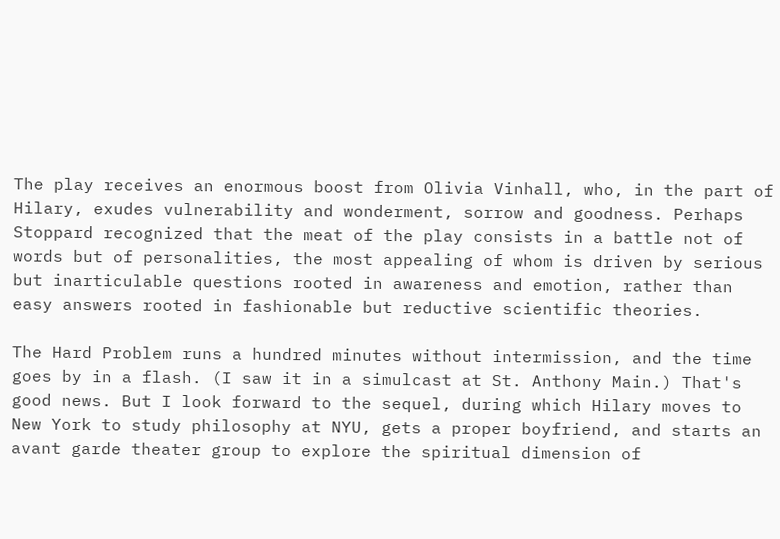The play receives an enormous boost from Olivia Vinhall, who, in the part of Hilary, exudes vulnerability and wonderment, sorrow and goodness. Perhaps Stoppard recognized that the meat of the play consists in a battle not of words but of personalities, the most appealing of whom is driven by serious but inarticulable questions rooted in awareness and emotion, rather than easy answers rooted in fashionable but reductive scientific theories.

The Hard Problem runs a hundred minutes without intermission, and the time goes by in a flash. (I saw it in a simulcast at St. Anthony Main.) That's good news. But I look forward to the sequel, during which Hilary moves to New York to study philosophy at NYU, gets a proper boyfriend, and starts an avant garde theater group to explore the spiritual dimension of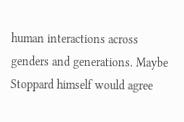human interactions across genders and generations. Maybe Stoppard himself would agree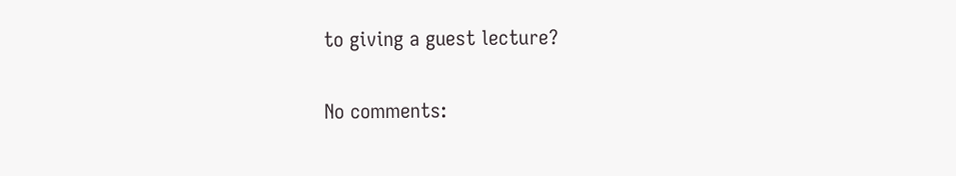to giving a guest lecture?

No comments: